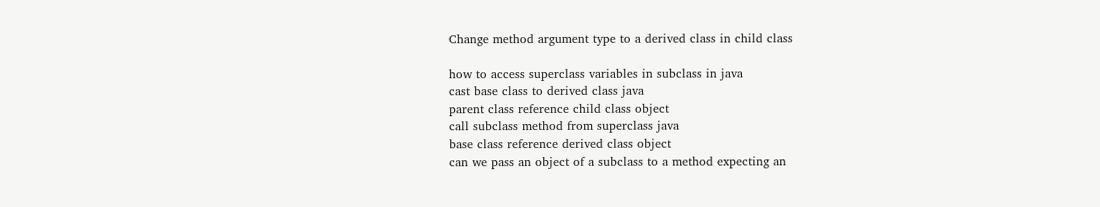Change method argument type to a derived class in child class

how to access superclass variables in subclass in java
cast base class to derived class java
parent class reference child class object
call subclass method from superclass java
base class reference derived class object
can we pass an object of a subclass to a method expecting an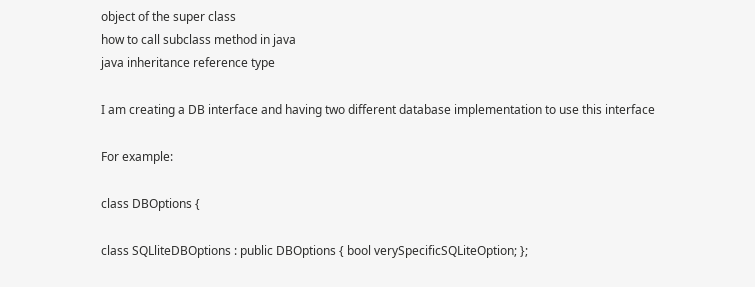object of the super class
how to call subclass method in java
java inheritance reference type

I am creating a DB interface and having two different database implementation to use this interface

For example:

class DBOptions {

class SQLliteDBOptions : public DBOptions { bool verySpecificSQLiteOption; };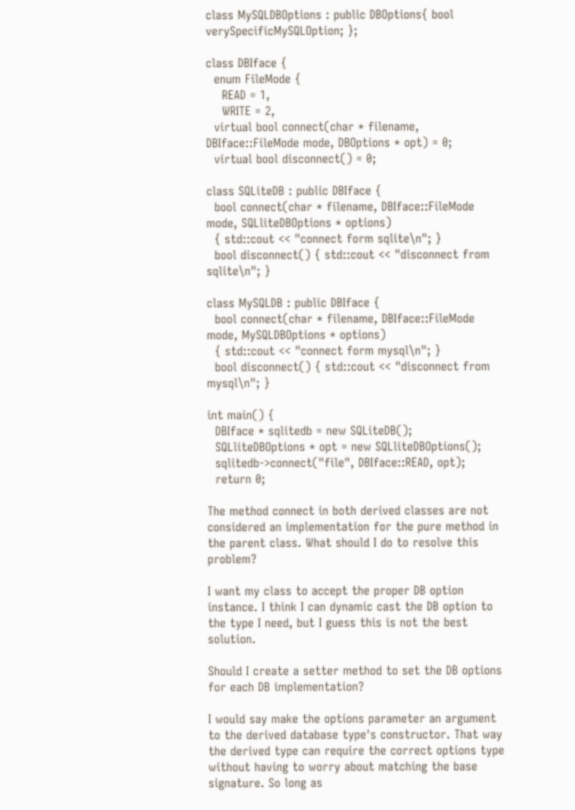class MySQLDBOptions : public DBOptions{ bool verySpecificMySQLOption; };

class DBIface {
  enum FileMode {
    READ = 1,
    WRITE = 2,
  virtual bool connect(char * filename, DBIface::FileMode mode, DBOptions * opt) = 0;
  virtual bool disconnect() = 0;

class SQLiteDB : public DBIface {
  bool connect(char * filename, DBIface::FileMode mode, SQLliteDBOptions * options)
  { std::cout << "connect form sqlite\n"; }
  bool disconnect() { std::cout << "disconnect from sqlite\n"; }

class MySQLDB : public DBIface {
  bool connect(char * filename, DBIface::FileMode mode, MySQLDBOptions * options)
  { std::cout << "connect form mysql\n"; }
  bool disconnect() { std::cout << "disconnect from mysql\n"; }

int main() {
  DBIface * sqlitedb = new SQLiteDB();
  SQLliteDBOptions * opt = new SQLliteDBOptions();
  sqlitedb->connect("file", DBIface::READ, opt);
  return 0;

The method connect in both derived classes are not considered an implementation for the pure method in the parent class. What should I do to resolve this problem?

I want my class to accept the proper DB option instance. I think I can dynamic cast the DB option to the type I need, but I guess this is not the best solution.

Should I create a setter method to set the DB options for each DB implementation?

I would say make the options parameter an argument to the derived database type's constructor. That way the derived type can require the correct options type without having to worry about matching the base signature. So long as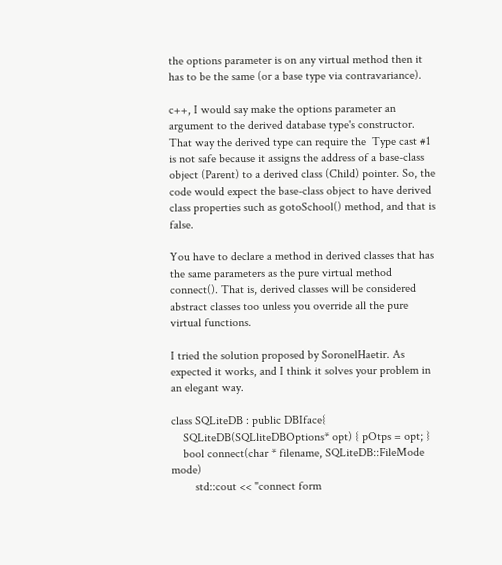the options parameter is on any virtual method then it has to be the same (or a base type via contravariance).

c++, I would say make the options parameter an argument to the derived database type's constructor. That way the derived type can require the  Type cast #1 is not safe because it assigns the address of a base-class object (Parent) to a derived class (Child) pointer. So, the code would expect the base-class object to have derived class properties such as gotoSchool() method, and that is false.

You have to declare a method in derived classes that has the same parameters as the pure virtual method connect(). That is, derived classes will be considered abstract classes too unless you override all the pure virtual functions.

I tried the solution proposed by SoronelHaetir. As expected it works, and I think it solves your problem in an elegant way.

class SQLiteDB : public DBIface{
    SQLiteDB(SQLliteDBOptions* opt) { pOtps = opt; }
    bool connect(char * filename, SQLiteDB::FileMode mode)
        std::cout << "connect form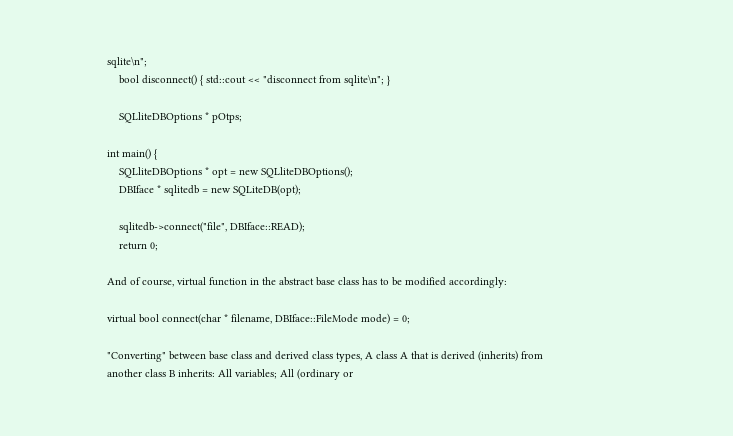sqlite\n";
    bool disconnect() { std::cout << "disconnect from sqlite\n"; }

    SQLliteDBOptions * pOtps;

int main() {
    SQLliteDBOptions * opt = new SQLliteDBOptions();
    DBIface * sqlitedb = new SQLiteDB(opt);

    sqlitedb->connect("file", DBIface::READ);
    return 0;

And of course, virtual function in the abstract base class has to be modified accordingly:

virtual bool connect(char * filename, DBIface::FileMode mode) = 0;

"Converting" between base class and derived class types, A class A that is derived (inherits) from another class B inherits: All variables; All (ordinary or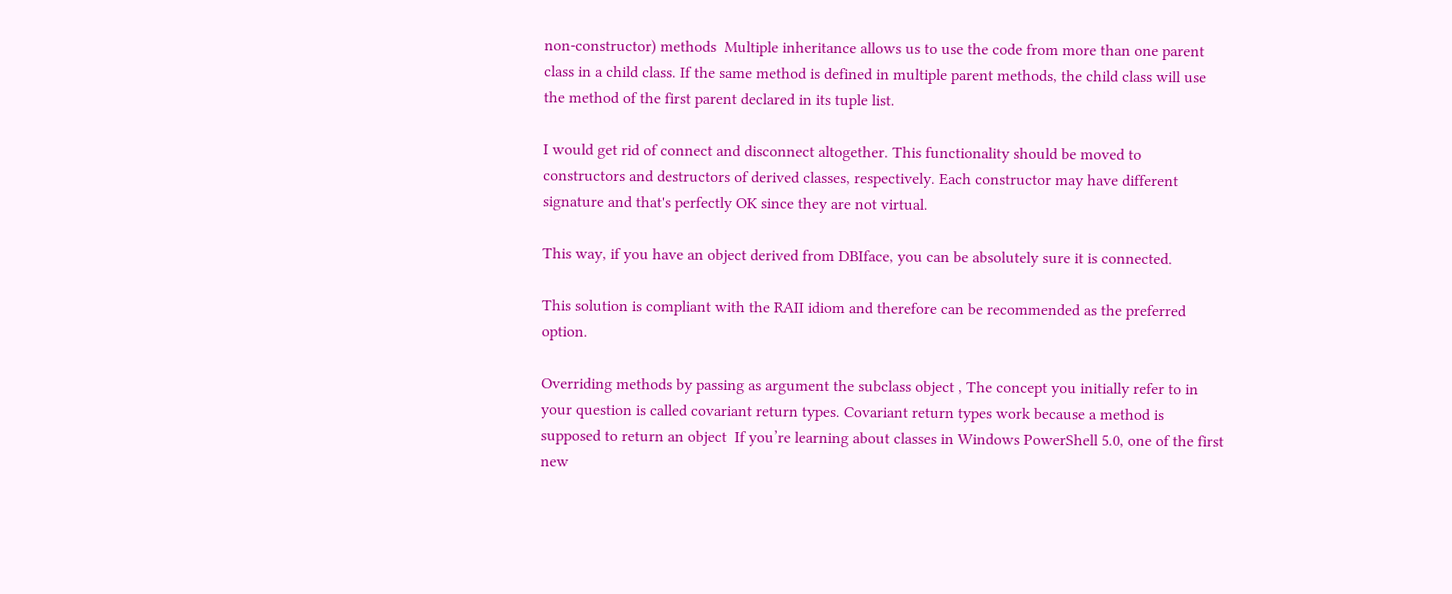non-constructor) methods  Multiple inheritance allows us to use the code from more than one parent class in a child class. If the same method is defined in multiple parent methods, the child class will use the method of the first parent declared in its tuple list.

I would get rid of connect and disconnect altogether. This functionality should be moved to constructors and destructors of derived classes, respectively. Each constructor may have different signature and that's perfectly OK since they are not virtual.

This way, if you have an object derived from DBIface, you can be absolutely sure it is connected.

This solution is compliant with the RAII idiom and therefore can be recommended as the preferred option.

Overriding methods by passing as argument the subclass object , The concept you initially refer to in your question is called covariant return types. Covariant return types work because a method is supposed to return an object  If you’re learning about classes in Windows PowerShell 5.0, one of the first new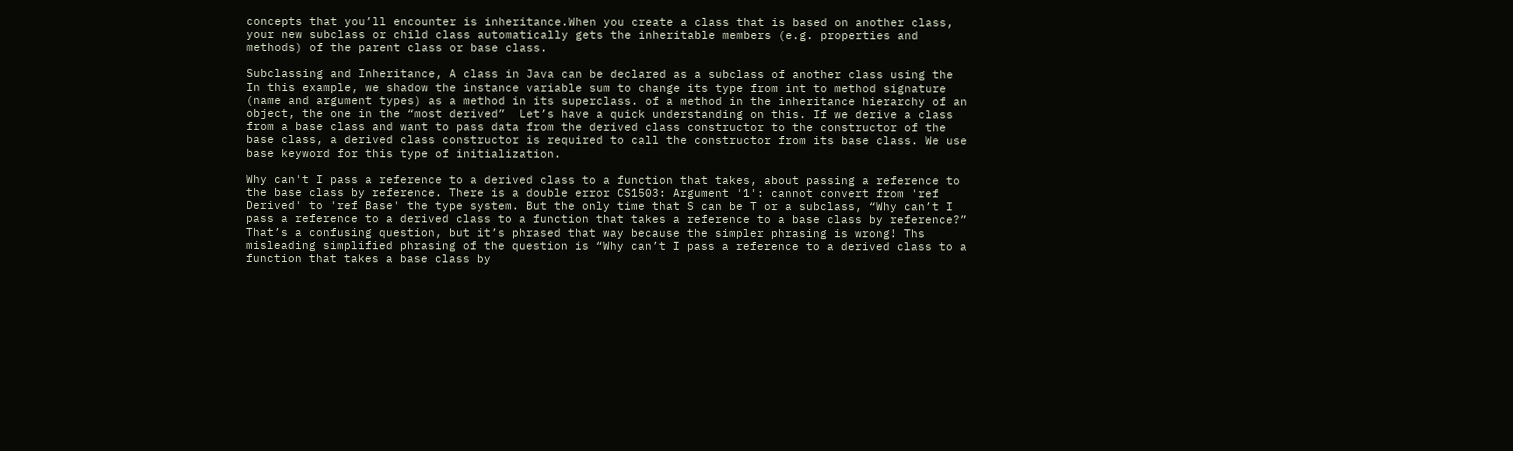concepts that you’ll encounter is inheritance.When you create a class that is based on another class, your new subclass or child class automatically gets the inheritable members (e.g. properties and methods) of the parent class or base class.

Subclassing and Inheritance, A class in Java can be declared as a subclass of another class using the In this example, we shadow the instance variable sum to change its type from int to method signature (name and argument types) as a method in its superclass. of a method in the inheritance hierarchy of an object, the one in the “most derived”  Let’s have a quick understanding on this. If we derive a class from a base class and want to pass data from the derived class constructor to the constructor of the base class, a derived class constructor is required to call the constructor from its base class. We use base keyword for this type of initialization.

Why can't I pass a reference to a derived class to a function that takes, about passing a reference to the base class by reference. There is a double error CS1503: Argument '1': cannot convert from 'ref Derived' to 'ref Base' the type system. But the only time that S can be T or a subclass, “Why can’t I pass a reference to a derived class to a function that takes a reference to a base class by reference?” That’s a confusing question, but it’s phrased that way because the simpler phrasing is wrong! Ths misleading simplified phrasing of the question is “Why can’t I pass a reference to a derived class to a function that takes a base class by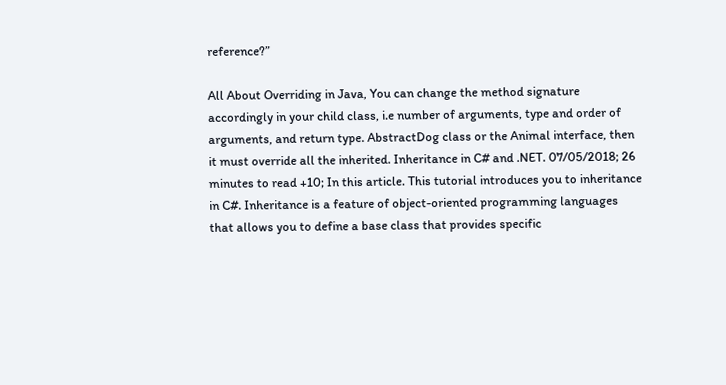reference?”

All About Overriding in Java, You can change the method signature accordingly in your child class, i.e number of arguments, type and order of arguments, and return type. AbstractDog class or the Animal interface, then it must override all the inherited. Inheritance in C# and .NET. 07/05/2018; 26 minutes to read +10; In this article. This tutorial introduces you to inheritance in C#. Inheritance is a feature of object-oriented programming languages that allows you to define a base class that provides specific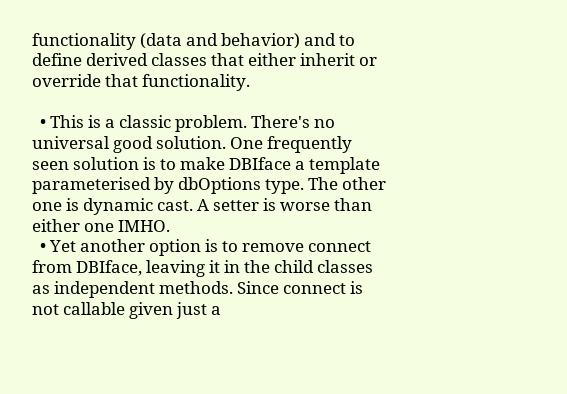functionality (data and behavior) and to define derived classes that either inherit or override that functionality.

  • This is a classic problem. There's no universal good solution. One frequently seen solution is to make DBIface a template parameterised by dbOptions type. The other one is dynamic cast. A setter is worse than either one IMHO.
  • Yet another option is to remove connect from DBIface, leaving it in the child classes as independent methods. Since connect is not callable given just a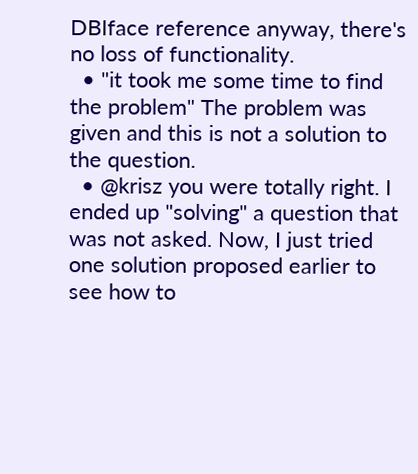DBIface reference anyway, there's no loss of functionality.
  • "it took me some time to find the problem" The problem was given and this is not a solution to the question.
  • @krisz you were totally right. I ended up "solving" a question that was not asked. Now, I just tried one solution proposed earlier to see how to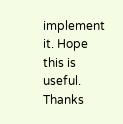implement it. Hope this is useful. Thanks